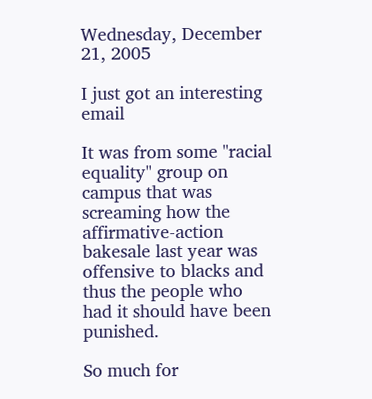Wednesday, December 21, 2005

I just got an interesting email

It was from some "racial equality" group on campus that was screaming how the affirmative-action bakesale last year was offensive to blacks and thus the people who had it should have been punished.

So much for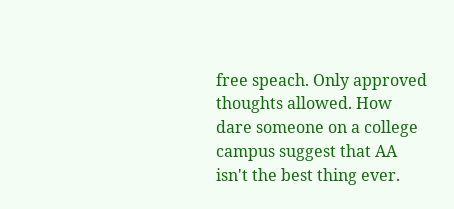free speach. Only approved thoughts allowed. How dare someone on a college campus suggest that AA isn't the best thing ever.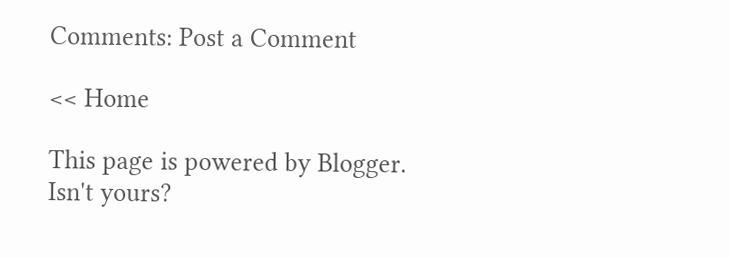Comments: Post a Comment

<< Home

This page is powered by Blogger. Isn't yours?